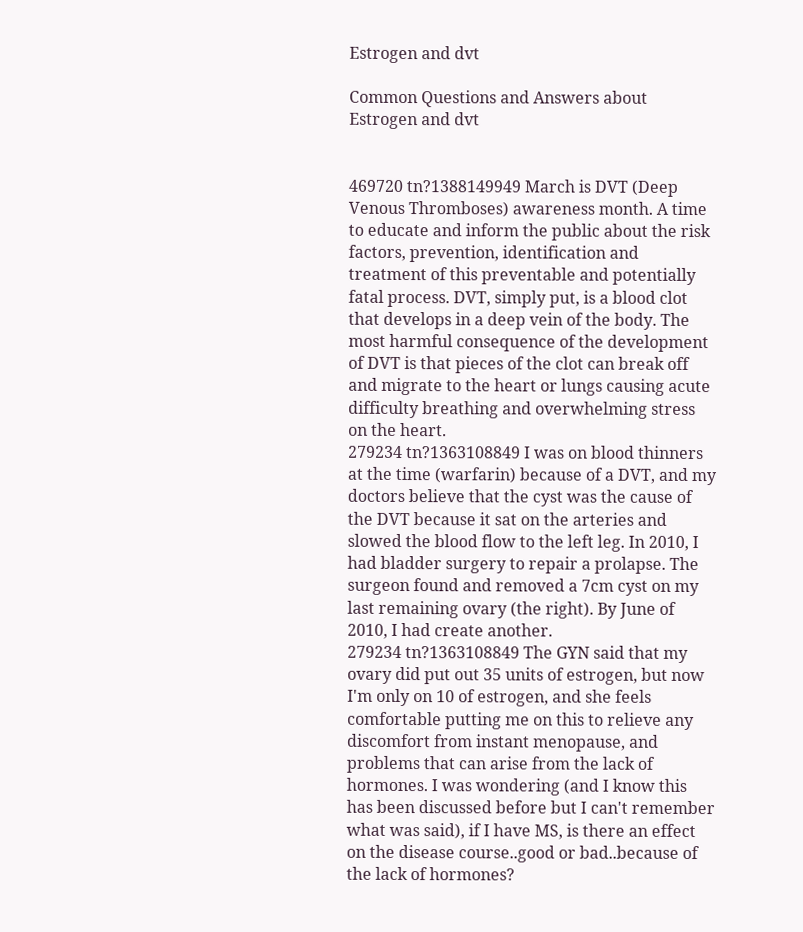Estrogen and dvt

Common Questions and Answers about Estrogen and dvt


469720 tn?1388149949 March is DVT (Deep Venous Thromboses) awareness month. A time to educate and inform the public about the risk factors, prevention, identification and treatment of this preventable and potentially fatal process. DVT, simply put, is a blood clot that develops in a deep vein of the body. The most harmful consequence of the development of DVT is that pieces of the clot can break off and migrate to the heart or lungs causing acute difficulty breathing and overwhelming stress on the heart.
279234 tn?1363108849 I was on blood thinners at the time (warfarin) because of a DVT, and my doctors believe that the cyst was the cause of the DVT because it sat on the arteries and slowed the blood flow to the left leg. In 2010, I had bladder surgery to repair a prolapse. The surgeon found and removed a 7cm cyst on my last remaining ovary (the right). By June of 2010, I had create another.
279234 tn?1363108849 The GYN said that my ovary did put out 35 units of estrogen, but now I'm only on 10 of estrogen, and she feels comfortable putting me on this to relieve any discomfort from instant menopause, and problems that can arise from the lack of hormones. I was wondering (and I know this has been discussed before but I can't remember what was said), if I have MS, is there an effect on the disease course..good or bad..because of the lack of hormones?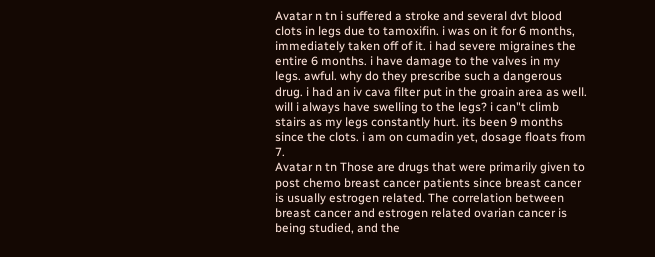Avatar n tn i suffered a stroke and several dvt blood clots in legs due to tamoxifin. i was on it for 6 months, immediately taken off of it. i had severe migraines the entire 6 months. i have damage to the valves in my legs. awful. why do they prescribe such a dangerous drug. i had an iv cava filter put in the groain area as well. will i always have swelling to the legs? i can"t climb stairs as my legs constantly hurt. its been 9 months since the clots. i am on cumadin yet, dosage floats from 7.
Avatar n tn Those are drugs that were primarily given to post chemo breast cancer patients since breast cancer is usually estrogen related. The correlation between breast cancer and estrogen related ovarian cancer is being studied, and the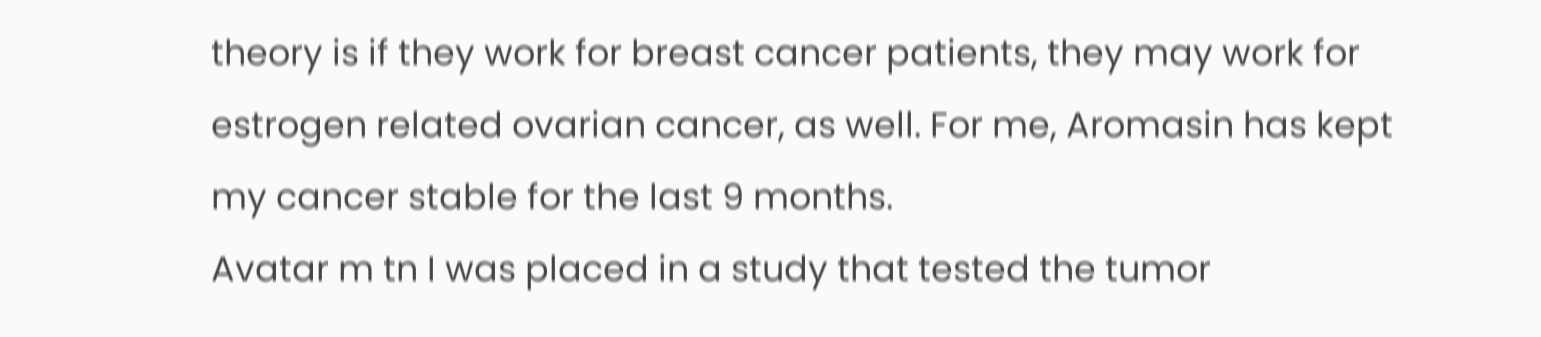theory is if they work for breast cancer patients, they may work for estrogen related ovarian cancer, as well. For me, Aromasin has kept my cancer stable for the last 9 months.
Avatar m tn I was placed in a study that tested the tumor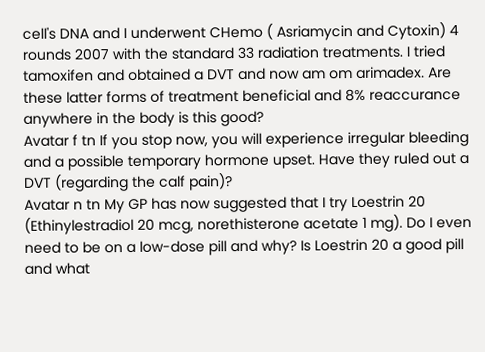cell's DNA and I underwent CHemo ( Asriamycin and Cytoxin) 4 rounds 2007 with the standard 33 radiation treatments. I tried tamoxifen and obtained a DVT and now am om arimadex. Are these latter forms of treatment beneficial and 8% reaccurance anywhere in the body is this good?
Avatar f tn If you stop now, you will experience irregular bleeding and a possible temporary hormone upset. Have they ruled out a DVT (regarding the calf pain)?
Avatar n tn My GP has now suggested that I try Loestrin 20 (Ethinylestradiol 20 mcg, norethisterone acetate 1 mg). Do I even need to be on a low-dose pill and why? Is Loestrin 20 a good pill and what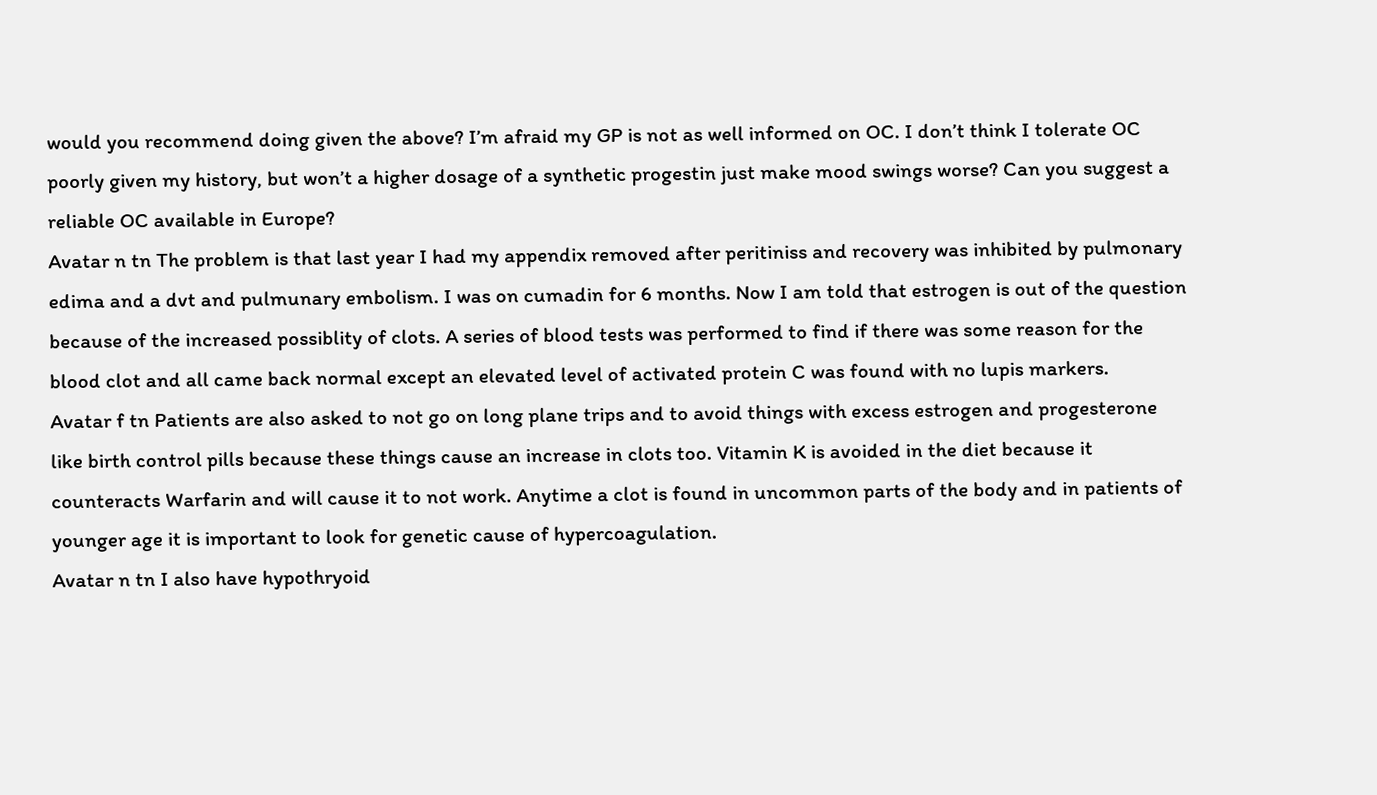would you recommend doing given the above? I’m afraid my GP is not as well informed on OC. I don’t think I tolerate OC poorly given my history, but won’t a higher dosage of a synthetic progestin just make mood swings worse? Can you suggest a reliable OC available in Europe?
Avatar n tn The problem is that last year I had my appendix removed after peritiniss and recovery was inhibited by pulmonary edima and a dvt and pulmunary embolism. I was on cumadin for 6 months. Now I am told that estrogen is out of the question because of the increased possiblity of clots. A series of blood tests was performed to find if there was some reason for the blood clot and all came back normal except an elevated level of activated protein C was found with no lupis markers.
Avatar f tn Patients are also asked to not go on long plane trips and to avoid things with excess estrogen and progesterone like birth control pills because these things cause an increase in clots too. Vitamin K is avoided in the diet because it counteracts Warfarin and will cause it to not work. Anytime a clot is found in uncommon parts of the body and in patients of younger age it is important to look for genetic cause of hypercoagulation.
Avatar n tn I also have hypothryoid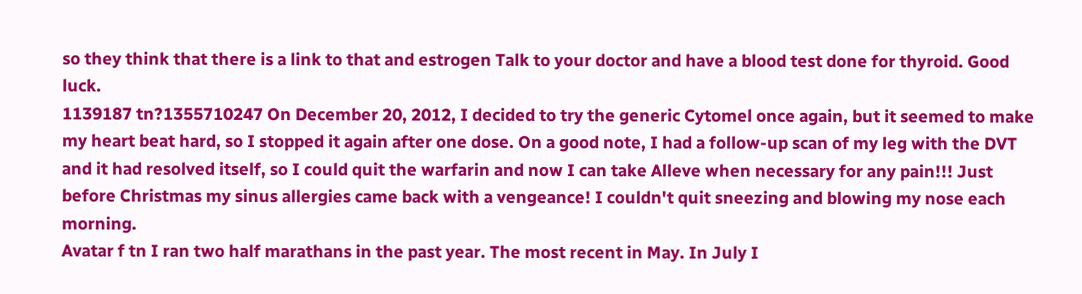so they think that there is a link to that and estrogen Talk to your doctor and have a blood test done for thyroid. Good luck.
1139187 tn?1355710247 On December 20, 2012, I decided to try the generic Cytomel once again, but it seemed to make my heart beat hard, so I stopped it again after one dose. On a good note, I had a follow-up scan of my leg with the DVT and it had resolved itself, so I could quit the warfarin and now I can take Alleve when necessary for any pain!!! Just before Christmas my sinus allergies came back with a vengeance! I couldn't quit sneezing and blowing my nose each morning.
Avatar f tn I ran two half marathans in the past year. The most recent in May. In July I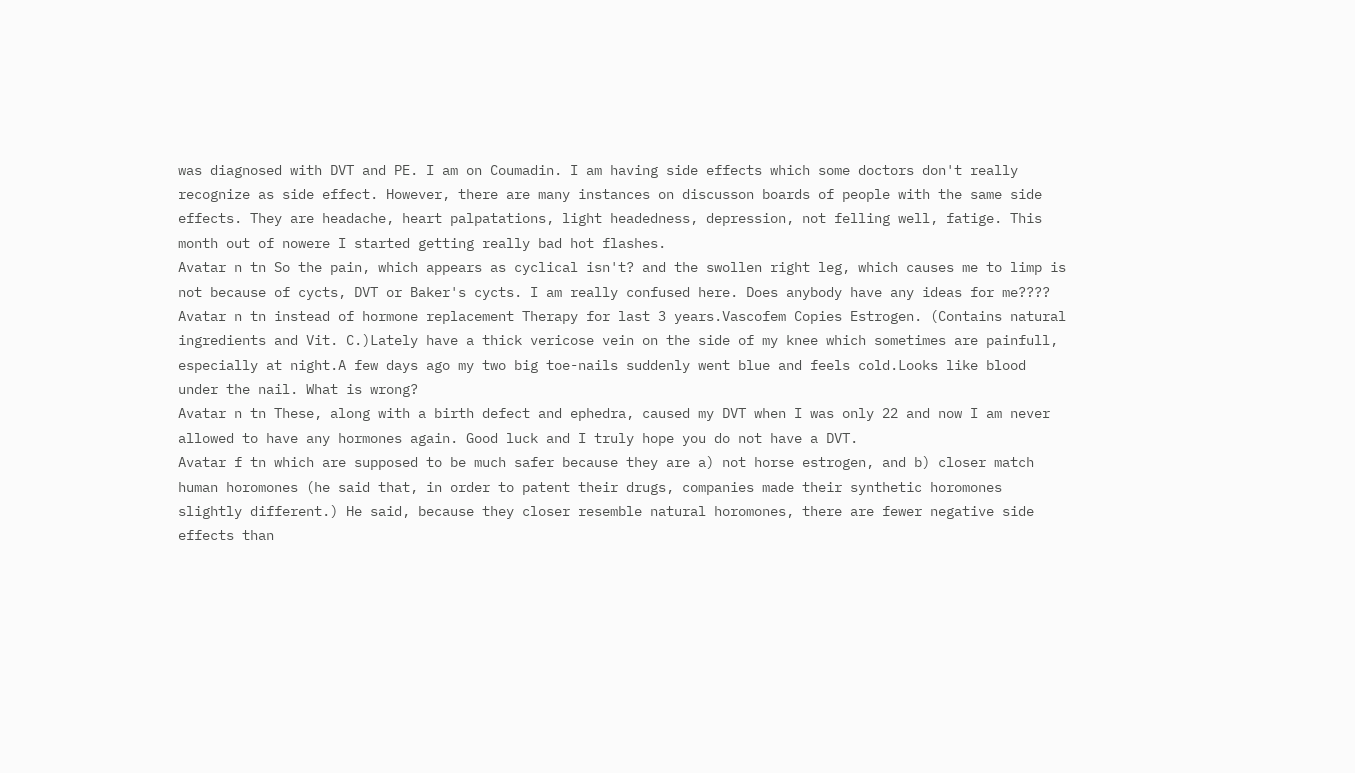was diagnosed with DVT and PE. I am on Coumadin. I am having side effects which some doctors don't really recognize as side effect. However, there are many instances on discusson boards of people with the same side effects. They are headache, heart palpatations, light headedness, depression, not felling well, fatige. This month out of nowere I started getting really bad hot flashes.
Avatar n tn So the pain, which appears as cyclical isn't? and the swollen right leg, which causes me to limp is not because of cycts, DVT or Baker's cycts. I am really confused here. Does anybody have any ideas for me????
Avatar n tn instead of hormone replacement Therapy for last 3 years.Vascofem Copies Estrogen. (Contains natural ingredients and Vit. C.)Lately have a thick vericose vein on the side of my knee which sometimes are painfull, especially at night.A few days ago my two big toe-nails suddenly went blue and feels cold.Looks like blood under the nail. What is wrong?
Avatar n tn These, along with a birth defect and ephedra, caused my DVT when I was only 22 and now I am never allowed to have any hormones again. Good luck and I truly hope you do not have a DVT.
Avatar f tn which are supposed to be much safer because they are a) not horse estrogen, and b) closer match human horomones (he said that, in order to patent their drugs, companies made their synthetic horomones slightly different.) He said, because they closer resemble natural horomones, there are fewer negative side effects than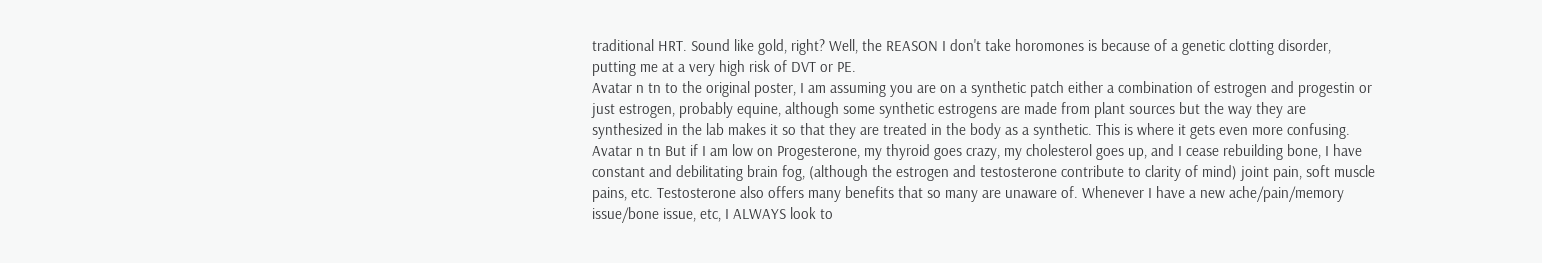traditional HRT. Sound like gold, right? Well, the REASON I don't take horomones is because of a genetic clotting disorder, putting me at a very high risk of DVT or PE.
Avatar n tn to the original poster, I am assuming you are on a synthetic patch either a combination of estrogen and progestin or just estrogen, probably equine, although some synthetic estrogens are made from plant sources but the way they are synthesized in the lab makes it so that they are treated in the body as a synthetic. This is where it gets even more confusing.
Avatar n tn But if I am low on Progesterone, my thyroid goes crazy, my cholesterol goes up, and I cease rebuilding bone, I have constant and debilitating brain fog, (although the estrogen and testosterone contribute to clarity of mind) joint pain, soft muscle pains, etc. Testosterone also offers many benefits that so many are unaware of. Whenever I have a new ache/pain/memory issue/bone issue, etc, I ALWAYS look to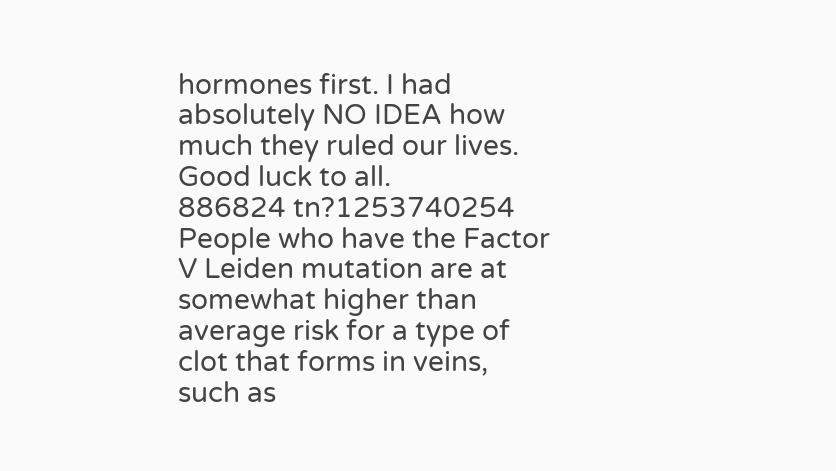hormones first. I had absolutely NO IDEA how much they ruled our lives. Good luck to all.
886824 tn?1253740254 People who have the Factor V Leiden mutation are at somewhat higher than average risk for a type of clot that forms in veins, such as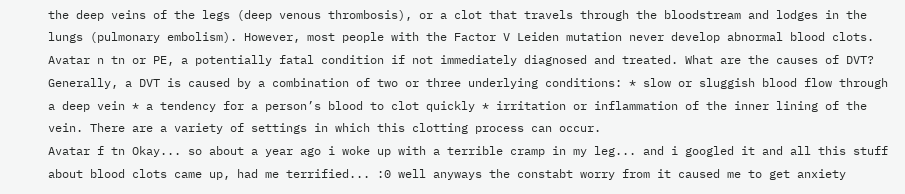the deep veins of the legs (deep venous thrombosis), or a clot that travels through the bloodstream and lodges in the lungs (pulmonary embolism). However, most people with the Factor V Leiden mutation never develop abnormal blood clots.
Avatar n tn or PE, a potentially fatal condition if not immediately diagnosed and treated. What are the causes of DVT? Generally, a DVT is caused by a combination of two or three underlying conditions: * slow or sluggish blood flow through a deep vein * a tendency for a person’s blood to clot quickly * irritation or inflammation of the inner lining of the vein. There are a variety of settings in which this clotting process can occur.
Avatar f tn Okay... so about a year ago i woke up with a terrible cramp in my leg... and i googled it and all this stuff about blood clots came up, had me terrified... :0 well anyways the constabt worry from it caused me to get anxiety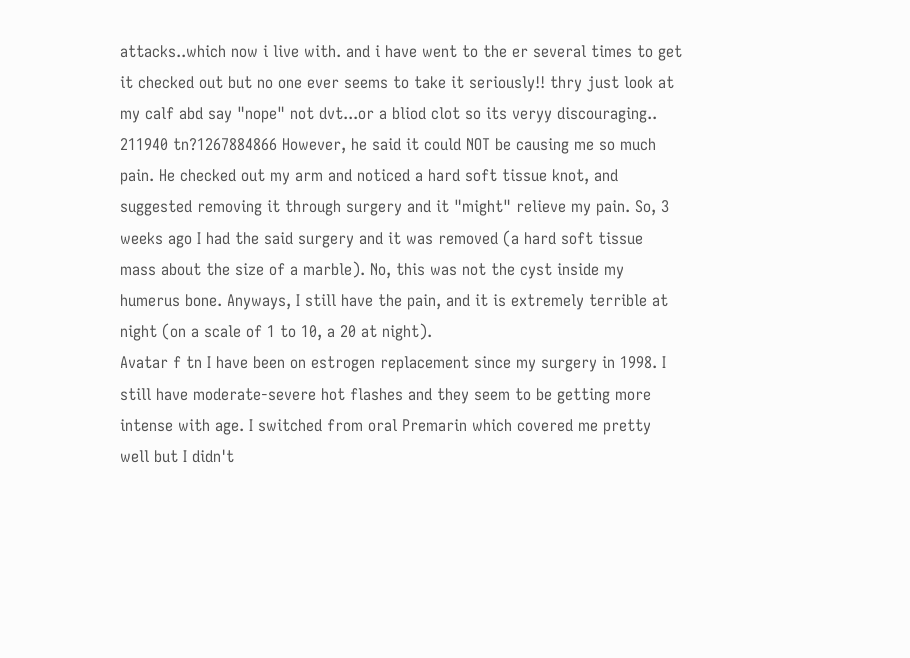attacks..which now i live with. and i have went to the er several times to get it checked out but no one ever seems to take it seriously!! thry just look at my calf abd say "nope" not dvt...or a bliod clot so its veryy discouraging..
211940 tn?1267884866 However, he said it could NOT be causing me so much pain. He checked out my arm and noticed a hard soft tissue knot, and suggested removing it through surgery and it "might" relieve my pain. So, 3 weeks ago I had the said surgery and it was removed (a hard soft tissue mass about the size of a marble). No, this was not the cyst inside my humerus bone. Anyways, I still have the pain, and it is extremely terrible at night (on a scale of 1 to 10, a 20 at night).
Avatar f tn I have been on estrogen replacement since my surgery in 1998. I still have moderate-severe hot flashes and they seem to be getting more intense with age. I switched from oral Premarin which covered me pretty well but I didn't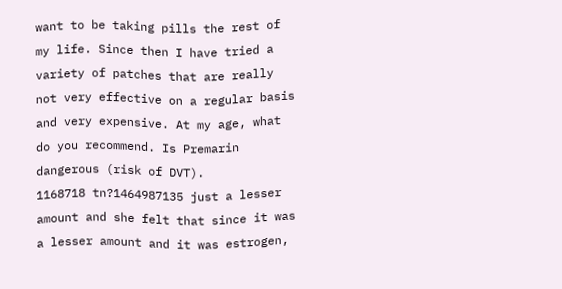want to be taking pills the rest of my life. Since then I have tried a variety of patches that are really not very effective on a regular basis and very expensive. At my age, what do you recommend. Is Premarin dangerous (risk of DVT).
1168718 tn?1464987135 just a lesser amount and she felt that since it was a lesser amount and it was estrogen,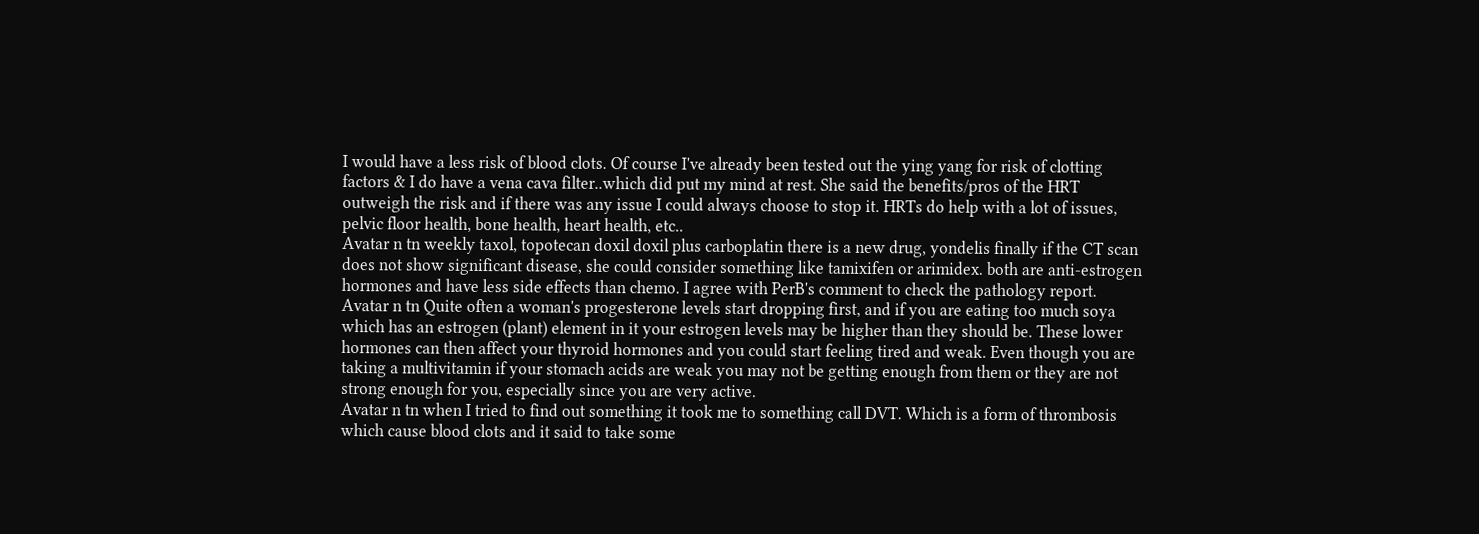I would have a less risk of blood clots. Of course I've already been tested out the ying yang for risk of clotting factors & I do have a vena cava filter..which did put my mind at rest. She said the benefits/pros of the HRT outweigh the risk and if there was any issue I could always choose to stop it. HRTs do help with a lot of issues, pelvic floor health, bone health, heart health, etc..
Avatar n tn weekly taxol, topotecan doxil doxil plus carboplatin there is a new drug, yondelis finally if the CT scan does not show significant disease, she could consider something like tamixifen or arimidex. both are anti-estrogen hormones and have less side effects than chemo. I agree with PerB's comment to check the pathology report.
Avatar n tn Quite often a woman's progesterone levels start dropping first, and if you are eating too much soya which has an estrogen (plant) element in it your estrogen levels may be higher than they should be. These lower hormones can then affect your thyroid hormones and you could start feeling tired and weak. Even though you are taking a multivitamin if your stomach acids are weak you may not be getting enough from them or they are not strong enough for you, especially since you are very active.
Avatar n tn when I tried to find out something it took me to something call DVT. Which is a form of thrombosis which cause blood clots and it said to take some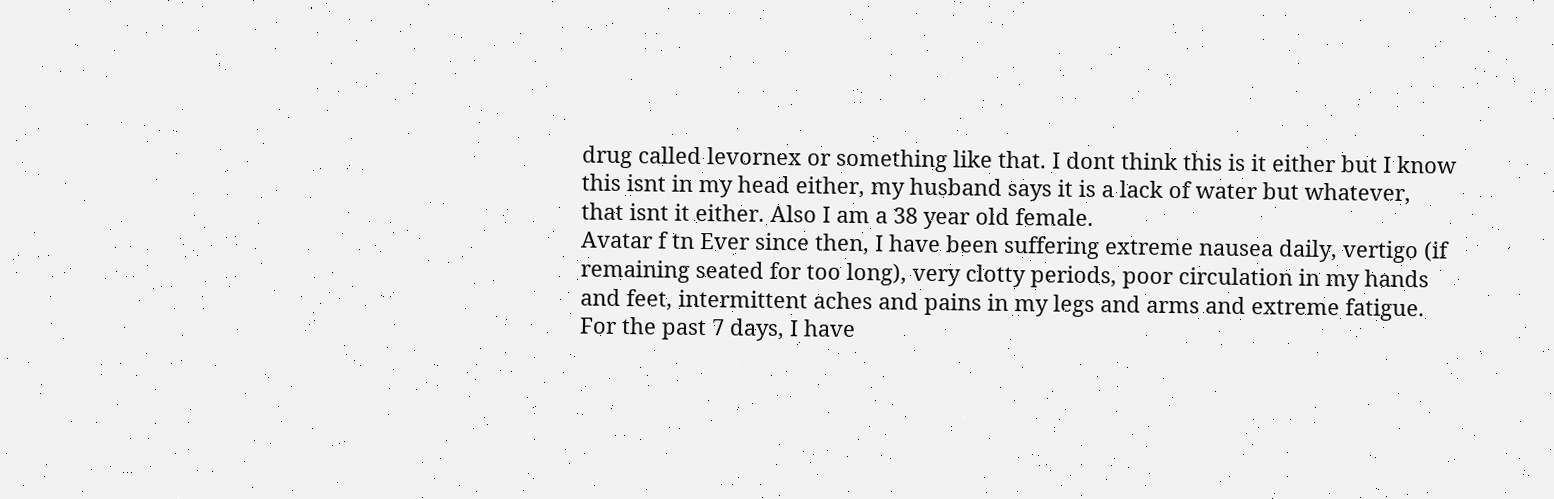drug called levornex or something like that. I dont think this is it either but I know this isnt in my head either, my husband says it is a lack of water but whatever, that isnt it either. Also I am a 38 year old female.
Avatar f tn Ever since then, I have been suffering extreme nausea daily, vertigo (if remaining seated for too long), very clotty periods, poor circulation in my hands and feet, intermittent aches and pains in my legs and arms and extreme fatigue. For the past 7 days, I have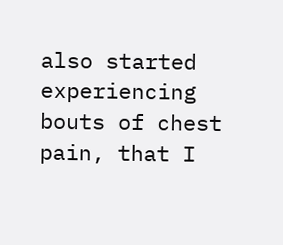also started experiencing bouts of chest pain, that I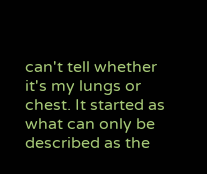can't tell whether it's my lungs or chest. It started as what can only be described as the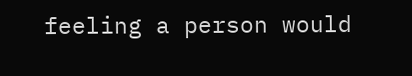feeling a person would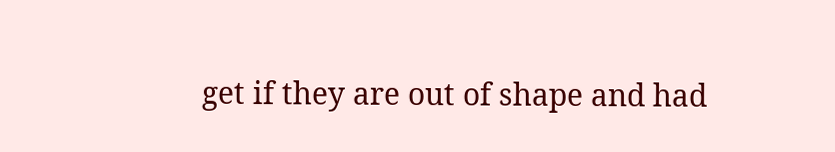get if they are out of shape and had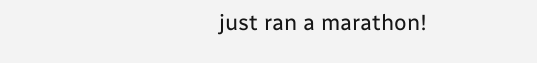just ran a marathon!